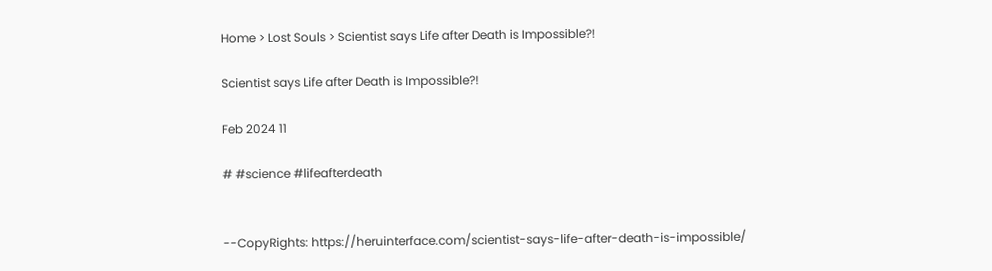Home > Lost Souls > Scientist says Life after Death is Impossible?!

Scientist says Life after Death is Impossible?!

Feb 2024 11

# #science #lifeafterdeath


--CopyRights: https://heruinterface.com/scientist-says-life-after-death-is-impossible/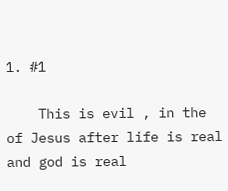1. #1

    This is evil , in the of Jesus after life is real and god is real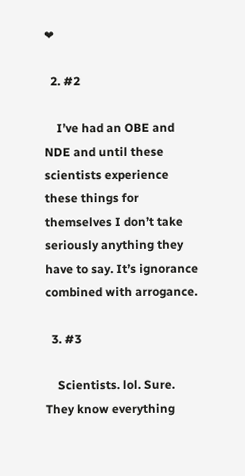❤

  2. #2

    I’ve had an OBE and NDE and until these scientists experience these things for themselves I don’t take seriously anything they have to say. It’s ignorance combined with arrogance.

  3. #3

    Scientists. lol. Sure. They know everything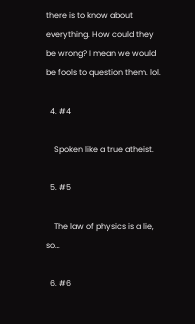there is to know about everything. How could they be wrong? I mean we would be fools to question them. lol.

  4. #4

    Spoken like a true atheist.

  5. #5

    The law of physics is a lie, so…

  6. #6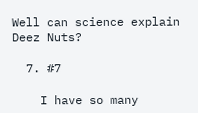Well can science explain Deez Nuts?

  7. #7

    I have so many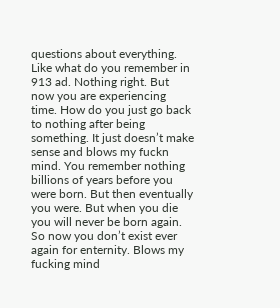questions about everything. Like what do you remember in 913 ad. Nothing right. But now you are experiencing time. How do you just go back to nothing after being something. It just doesn’t make sense and blows my fuckn mind. You remember nothing billions of years before you were born. But then eventually you were. But when you die you will never be born again. So now you don’t exist ever again for enternity. Blows my fucking mind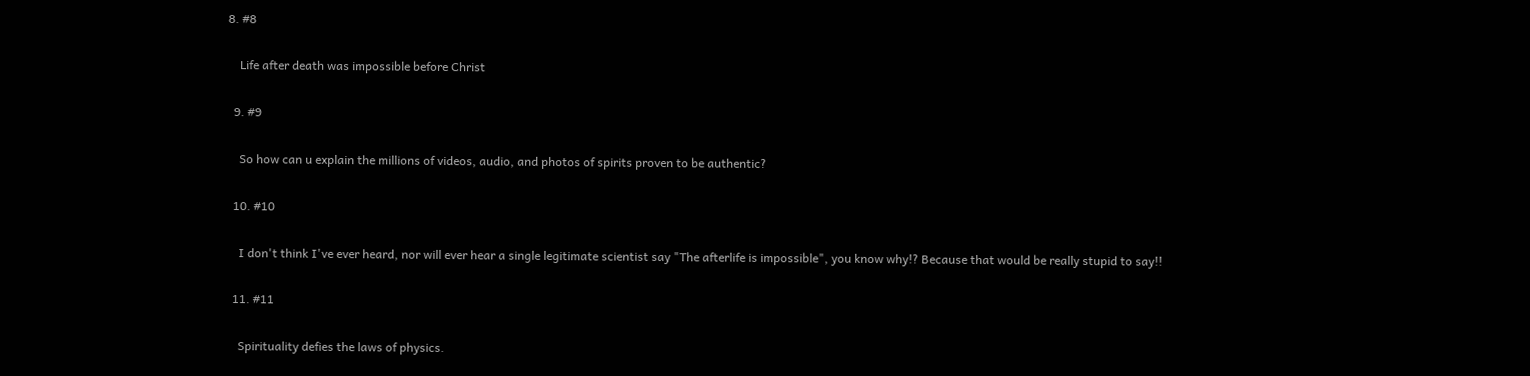8. #8

    Life after death was impossible before Christ

  9. #9

    So how can u explain the millions of videos, audio, and photos of spirits proven to be authentic?

  10. #10

    I don't think I've ever heard, nor will ever hear a single legitimate scientist say "The afterlife is impossible", you know why!? Because that would be really stupid to say!!

  11. #11

    Spirituality defies the laws of physics.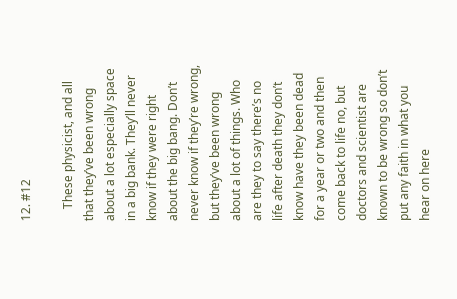12. #12

    These physicist, and all that they’ve been wrong about a lot especially space in a big bank. They’ll never know if they were right about the big bang. Don’t never know if they’re wrong, but they’ve been wrong about a lot of things. Who are they to say there’s no life after death they don’t know have they been dead for a year or two and then come back to life no, but doctors and scientist are known to be wrong so don’t put any faith in what you hear on here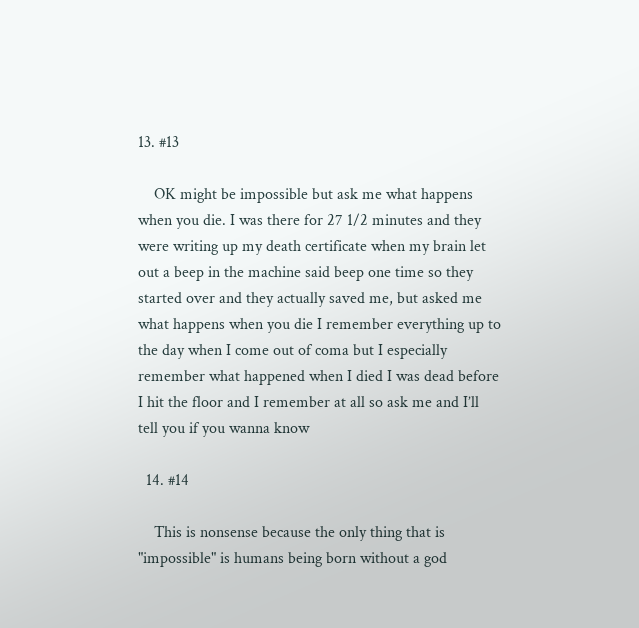13. #13

    OK might be impossible but ask me what happens when you die. I was there for 27 1/2 minutes and they were writing up my death certificate when my brain let out a beep in the machine said beep one time so they started over and they actually saved me, but asked me what happens when you die I remember everything up to the day when I come out of coma but I especially remember what happened when I died I was dead before I hit the floor and I remember at all so ask me and I’ll tell you if you wanna know

  14. #14

    This is nonsense because the only thing that is "impossible" is humans being born without a god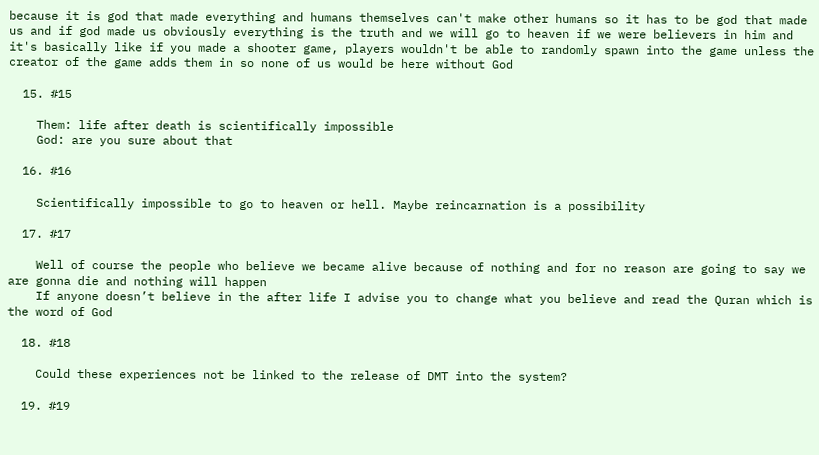because it is god that made everything and humans themselves can't make other humans so it has to be god that made us and if god made us obviously everything is the truth and we will go to heaven if we were believers in him and it's basically like if you made a shooter game, players wouldn't be able to randomly spawn into the game unless the creator of the game adds them in so none of us would be here without God

  15. #15

    Them: life after death is scientifically impossible
    God: are you sure about that

  16. #16

    Scientifically impossible to go to heaven or hell. Maybe reincarnation is a possibility

  17. #17

    Well of course the people who believe we became alive because of nothing and for no reason are going to say we are gonna die and nothing will happen
    If anyone doesn’t believe in the after life I advise you to change what you believe and read the Quran which is the word of God

  18. #18

    Could these experiences not be linked to the release of DMT into the system?

  19. #19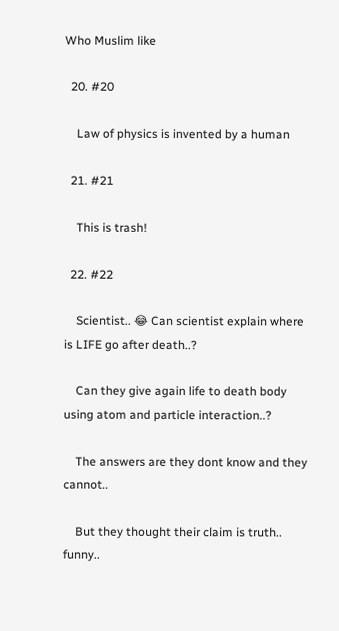Who Muslim like

  20. #20

    Law of physics is invented by a human

  21. #21

    This is trash!

  22. #22

    Scientist.. 😂 Can scientist explain where is LIFE go after death..?

    Can they give again life to death body using atom and particle interaction..?

    The answers are they dont know and they cannot..

    But they thought their claim is truth.. funny..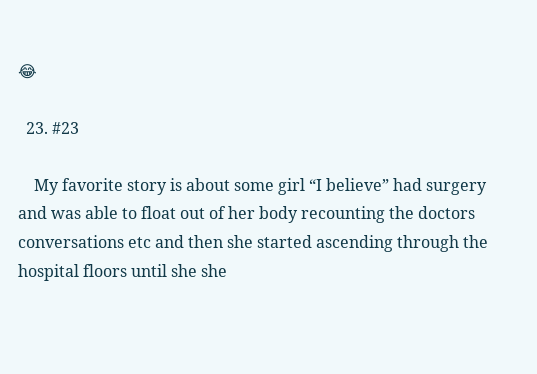😂

  23. #23

    My favorite story is about some girl “I believe” had surgery and was able to float out of her body recounting the doctors conversations etc and then she started ascending through the hospital floors until she she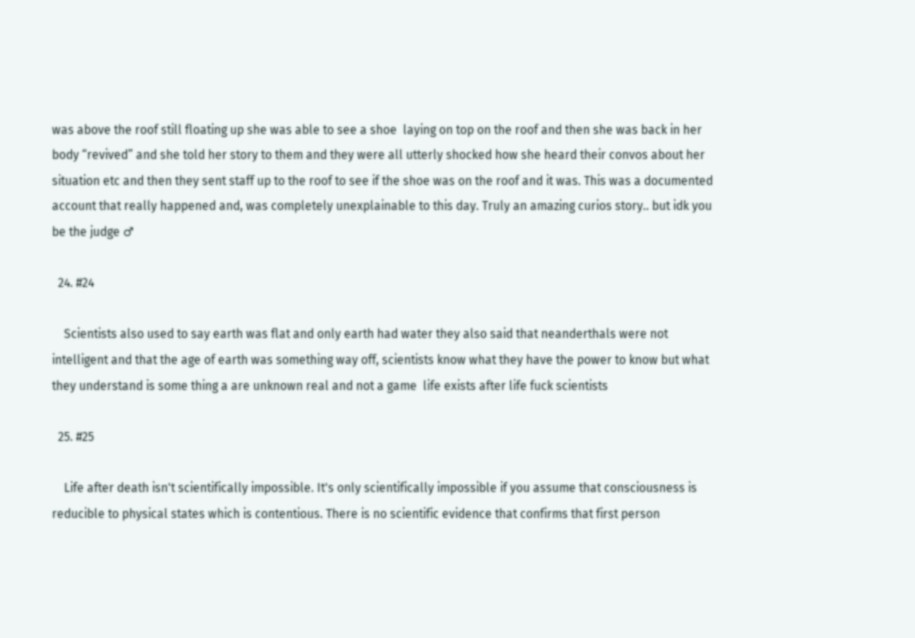was above the roof still floating up she was able to see a shoe  laying on top on the roof and then she was back in her body “revived” and she told her story to them and they were all utterly shocked how she heard their convos about her situation etc and then they sent staff up to the roof to see if the shoe was on the roof and it was. This was a documented account that really happened and, was completely unexplainable to this day. Truly an amazing curios story.. but idk you be the judge ♂

  24. #24

    Scientists also used to say earth was flat and only earth had water they also said that neanderthals were not intelligent and that the age of earth was something way off, scientists know what they have the power to know but what they understand is some thing a are unknown real and not a game  life exists after life fuck scientists

  25. #25

    Life after death isn't scientifically impossible. It's only scientifically impossible if you assume that consciousness is reducible to physical states which is contentious. There is no scientific evidence that confirms that first person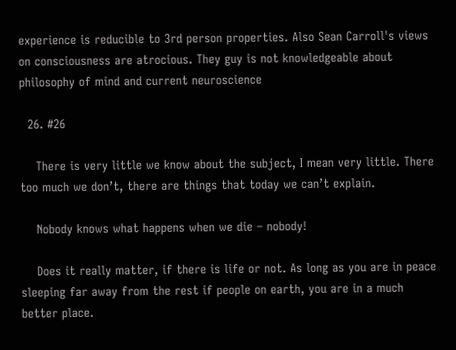experience is reducible to 3rd person properties. Also Sean Carroll's views on consciousness are atrocious. They guy is not knowledgeable about philosophy of mind and current neuroscience

  26. #26

    There is very little we know about the subject, I mean very little. There too much we don’t, there are things that today we can’t explain.

    Nobody knows what happens when we die – nobody!

    Does it really matter, if there is life or not. As long as you are in peace sleeping far away from the rest if people on earth, you are in a much better place.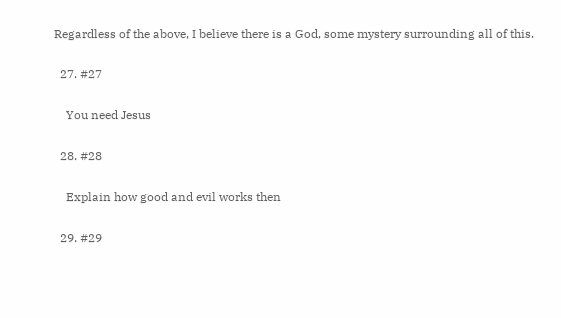Regardless of the above, I believe there is a God, some mystery surrounding all of this.

  27. #27

    You need Jesus

  28. #28

    Explain how good and evil works then

  29. #29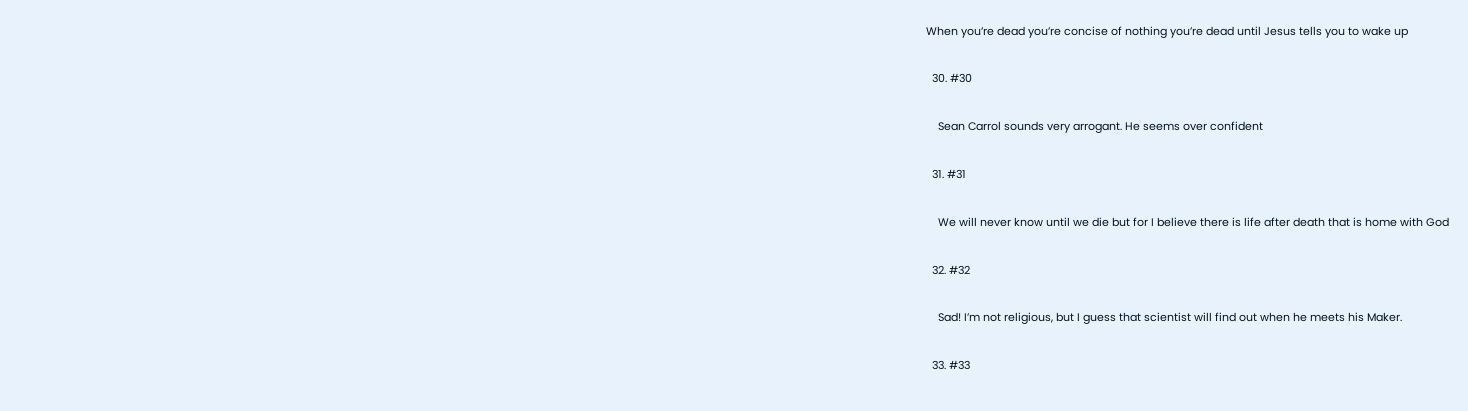When you’re dead you’re concise of nothing you’re dead until Jesus tells you to wake up

  30. #30

    Sean Carrol sounds very arrogant. He seems over confident

  31. #31

    We will never know until we die but for I believe there is life after death that is home with God

  32. #32

    Sad! I’m not religious, but I guess that scientist will find out when he meets his Maker.

  33. #33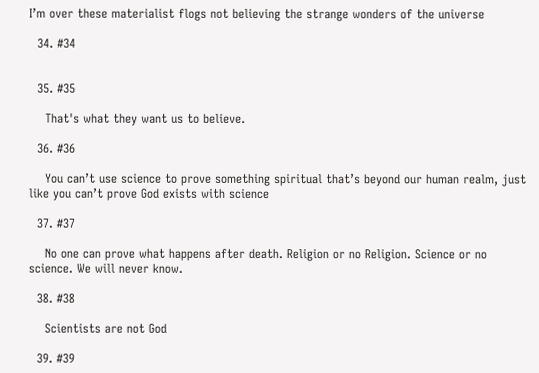I’m over these materialist flogs not believing the strange wonders of the universe

  34. #34


  35. #35

    That's what they want us to believe.

  36. #36

    You can’t use science to prove something spiritual that’s beyond our human realm, just like you can’t prove God exists with science

  37. #37

    No one can prove what happens after death. Religion or no Religion. Science or no science. We will never know.

  38. #38

    Scientists are not God

  39. #39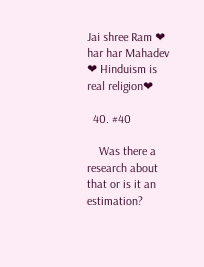Jai shree Ram ❤ har har Mahadev ❤ Hinduism is real religion❤

  40. #40

    Was there a research about that or is it an estimation?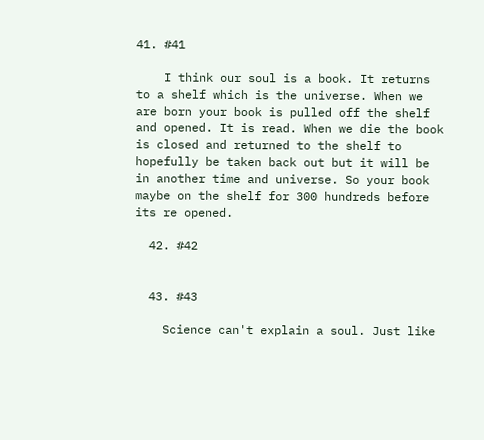41. #41

    I think our soul is a book. It returns to a shelf which is the universe. When we are born your book is pulled off the shelf and opened. It is read. When we die the book is closed and returned to the shelf to hopefully be taken back out but it will be in another time and universe. So your book maybe on the shelf for 300 hundreds before its re opened.

  42. #42


  43. #43

    Science can't explain a soul. Just like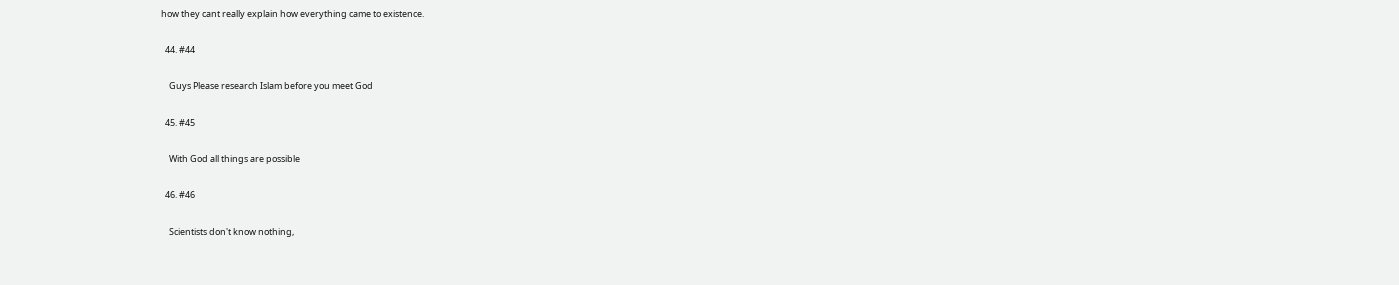how they cant really explain how everything came to existence.

  44. #44

    Guys Please research Islam before you meet God

  45. #45

    With God all things are possible

  46. #46

    Scientists don't know nothing,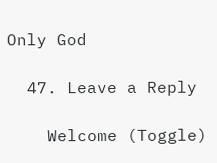Only God

  47. Leave a Reply

    Welcome (Toggle)